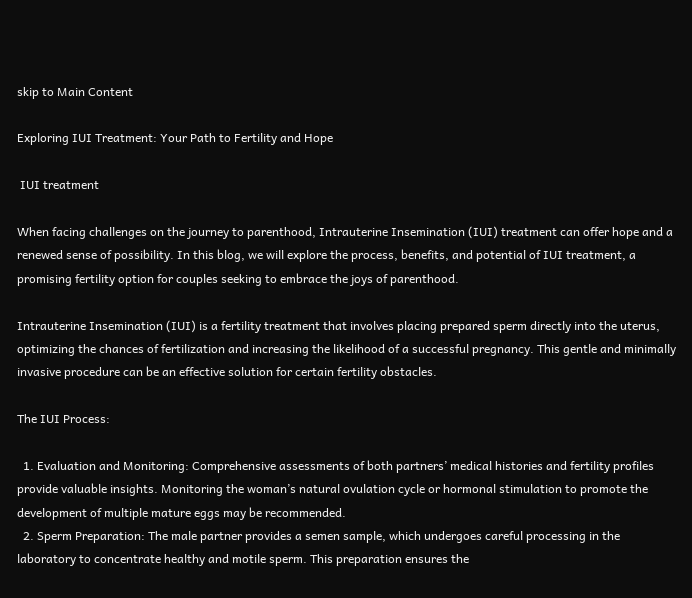skip to Main Content

Exploring IUI Treatment: Your Path to Fertility and Hope

 IUI treatment

When facing challenges on the journey to parenthood, Intrauterine Insemination (IUI) treatment can offer hope and a renewed sense of possibility. In this blog, we will explore the process, benefits, and potential of IUI treatment, a promising fertility option for couples seeking to embrace the joys of parenthood.

Intrauterine Insemination (IUI) is a fertility treatment that involves placing prepared sperm directly into the uterus, optimizing the chances of fertilization and increasing the likelihood of a successful pregnancy. This gentle and minimally invasive procedure can be an effective solution for certain fertility obstacles.

The IUI Process:

  1. Evaluation and Monitoring: Comprehensive assessments of both partners’ medical histories and fertility profiles provide valuable insights. Monitoring the woman’s natural ovulation cycle or hormonal stimulation to promote the development of multiple mature eggs may be recommended.
  2. Sperm Preparation: The male partner provides a semen sample, which undergoes careful processing in the laboratory to concentrate healthy and motile sperm. This preparation ensures the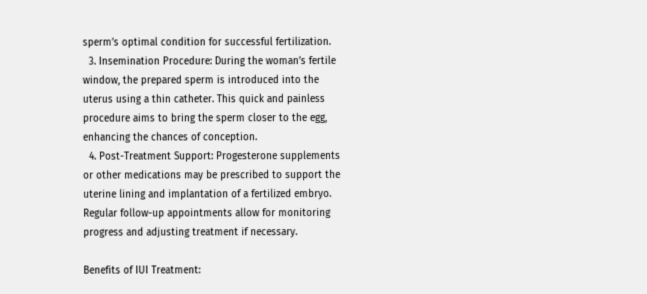sperm’s optimal condition for successful fertilization.
  3. Insemination Procedure: During the woman’s fertile window, the prepared sperm is introduced into the uterus using a thin catheter. This quick and painless procedure aims to bring the sperm closer to the egg, enhancing the chances of conception.
  4. Post-Treatment Support: Progesterone supplements or other medications may be prescribed to support the uterine lining and implantation of a fertilized embryo. Regular follow-up appointments allow for monitoring progress and adjusting treatment if necessary.

Benefits of IUI Treatment: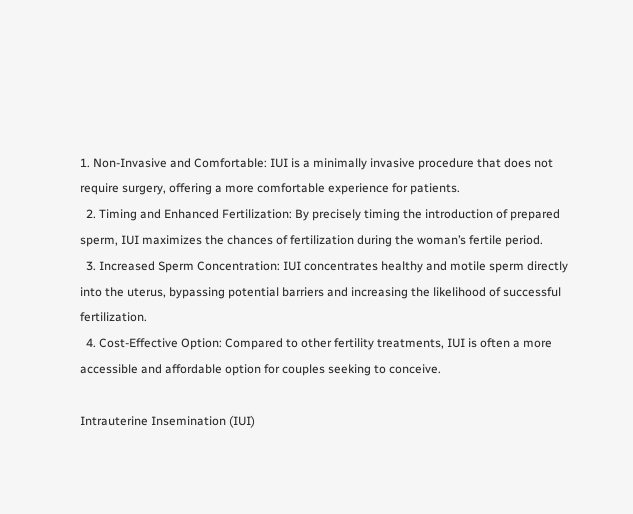1. Non-Invasive and Comfortable: IUI is a minimally invasive procedure that does not require surgery, offering a more comfortable experience for patients.
  2. Timing and Enhanced Fertilization: By precisely timing the introduction of prepared sperm, IUI maximizes the chances of fertilization during the woman’s fertile period.
  3. Increased Sperm Concentration: IUI concentrates healthy and motile sperm directly into the uterus, bypassing potential barriers and increasing the likelihood of successful fertilization.
  4. Cost-Effective Option: Compared to other fertility treatments, IUI is often a more accessible and affordable option for couples seeking to conceive.

Intrauterine Insemination (IUI)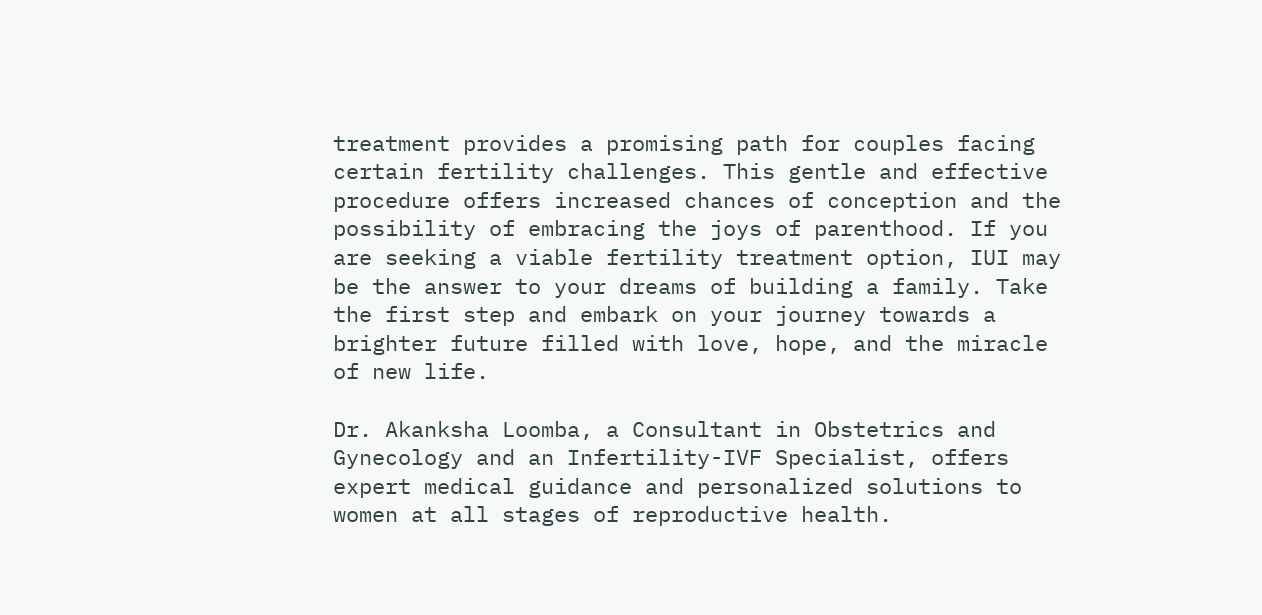treatment provides a promising path for couples facing certain fertility challenges. This gentle and effective procedure offers increased chances of conception and the possibility of embracing the joys of parenthood. If you are seeking a viable fertility treatment option, IUI may be the answer to your dreams of building a family. Take the first step and embark on your journey towards a brighter future filled with love, hope, and the miracle of new life.

Dr. Akanksha Loomba, a Consultant in Obstetrics and Gynecology and an Infertility-IVF Specialist, offers expert medical guidance and personalized solutions to women at all stages of reproductive health.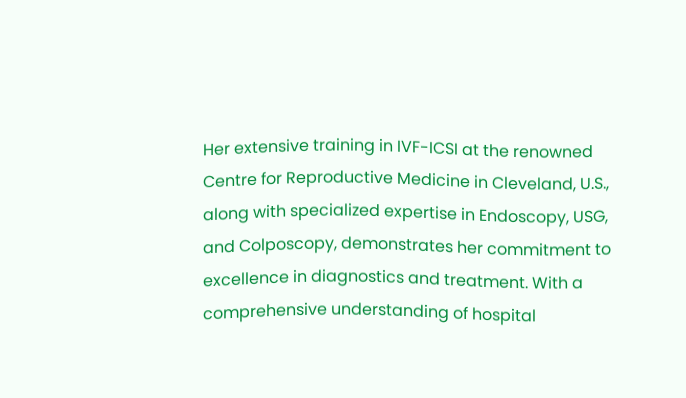Her extensive training in IVF-ICSI at the renowned Centre for Reproductive Medicine in Cleveland, U.S., along with specialized expertise in Endoscopy, USG, and Colposcopy, demonstrates her commitment to excellence in diagnostics and treatment. With a comprehensive understanding of hospital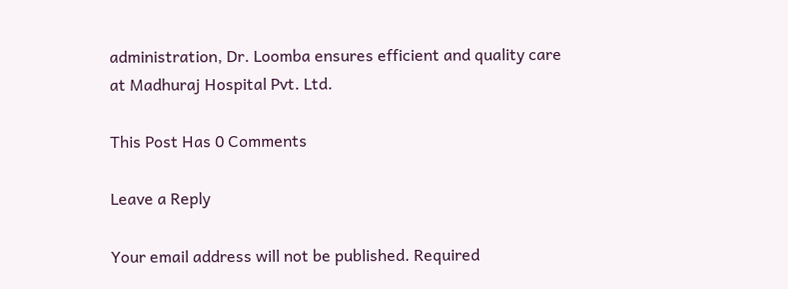administration, Dr. Loomba ensures efficient and quality care at Madhuraj Hospital Pvt. Ltd.

This Post Has 0 Comments

Leave a Reply

Your email address will not be published. Required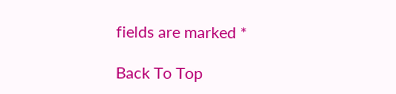fields are marked *

Back To Top